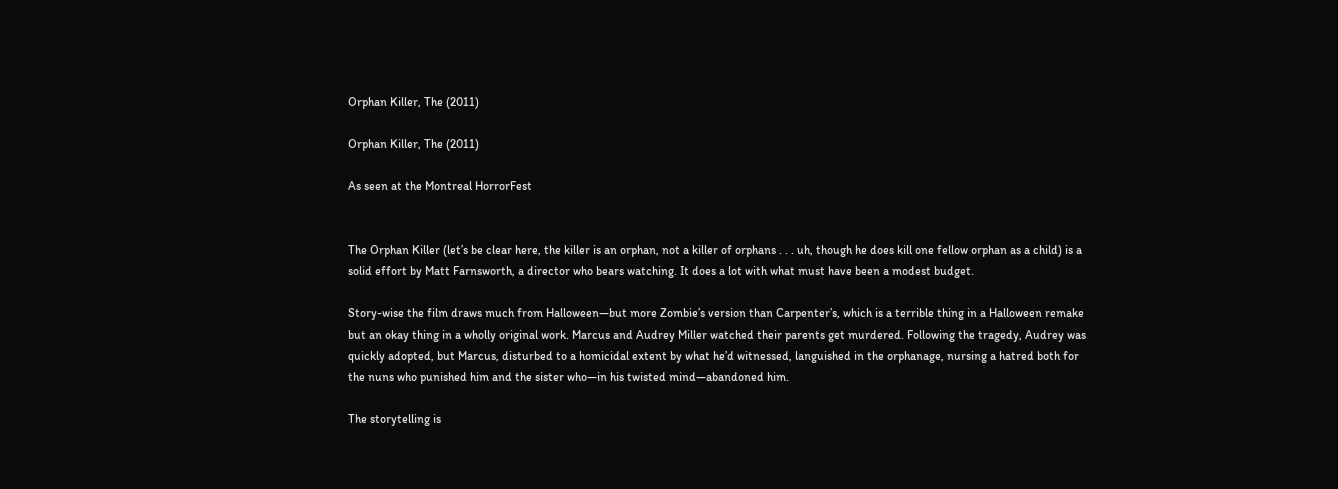Orphan Killer, The (2011)

Orphan Killer, The (2011)

As seen at the Montreal HorrorFest


The Orphan Killer (let’s be clear here, the killer is an orphan, not a killer of orphans . . . uh, though he does kill one fellow orphan as a child) is a solid effort by Matt Farnsworth, a director who bears watching. It does a lot with what must have been a modest budget.

Story-wise the film draws much from Halloween—but more Zombie’s version than Carpenter’s, which is a terrible thing in a Halloween remake but an okay thing in a wholly original work. Marcus and Audrey Miller watched their parents get murdered. Following the tragedy, Audrey was quickly adopted, but Marcus, disturbed to a homicidal extent by what he’d witnessed, languished in the orphanage, nursing a hatred both for the nuns who punished him and the sister who—in his twisted mind—abandoned him.

The storytelling is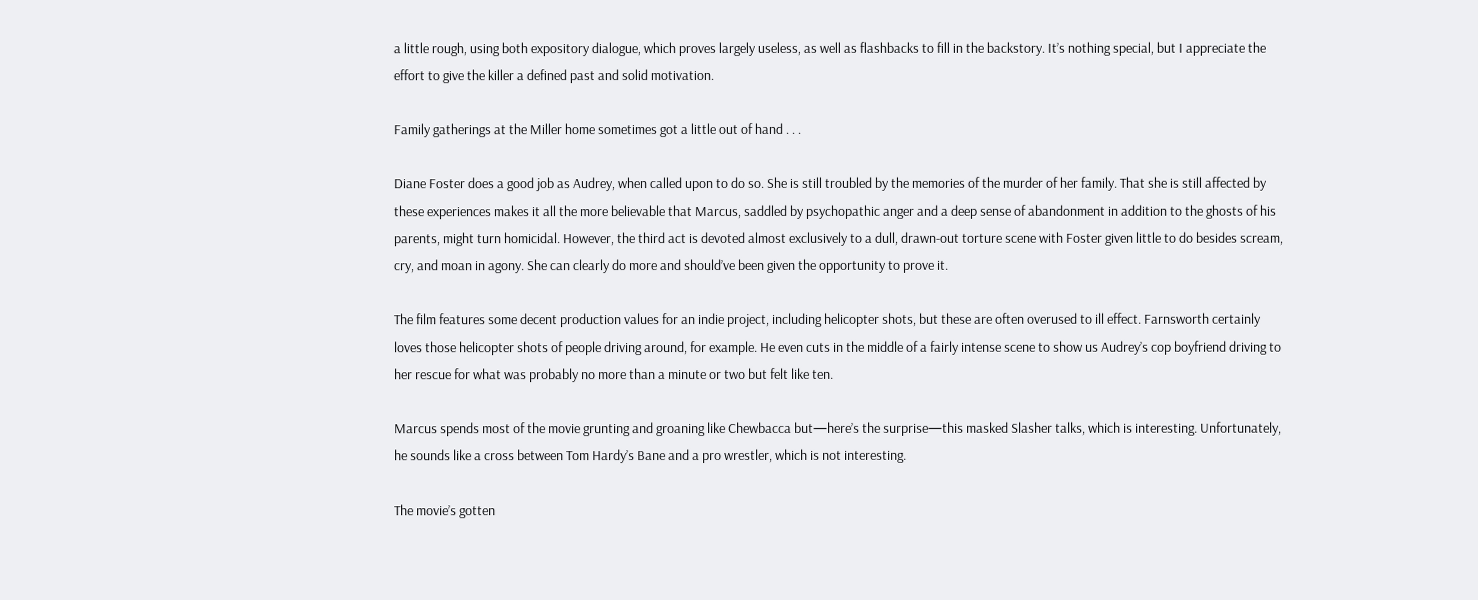a little rough, using both expository dialogue, which proves largely useless, as well as flashbacks to fill in the backstory. It’s nothing special, but I appreciate the effort to give the killer a defined past and solid motivation.

Family gatherings at the Miller home sometimes got a little out of hand . . .

Diane Foster does a good job as Audrey, when called upon to do so. She is still troubled by the memories of the murder of her family. That she is still affected by these experiences makes it all the more believable that Marcus, saddled by psychopathic anger and a deep sense of abandonment in addition to the ghosts of his parents, might turn homicidal. However, the third act is devoted almost exclusively to a dull, drawn-out torture scene with Foster given little to do besides scream, cry, and moan in agony. She can clearly do more and should’ve been given the opportunity to prove it.

The film features some decent production values for an indie project, including helicopter shots, but these are often overused to ill effect. Farnsworth certainly loves those helicopter shots of people driving around, for example. He even cuts in the middle of a fairly intense scene to show us Audrey’s cop boyfriend driving to her rescue for what was probably no more than a minute or two but felt like ten.

Marcus spends most of the movie grunting and groaning like Chewbacca but—here’s the surprise—this masked Slasher talks, which is interesting. Unfortunately, he sounds like a cross between Tom Hardy’s Bane and a pro wrestler, which is not interesting.

The movie’s gotten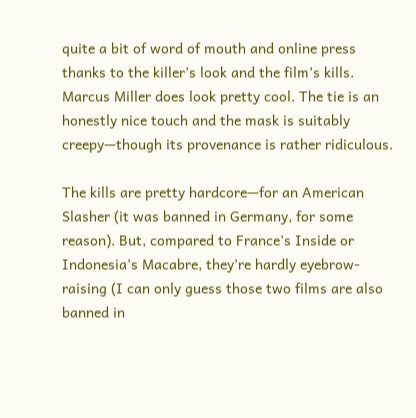quite a bit of word of mouth and online press thanks to the killer’s look and the film’s kills. Marcus Miller does look pretty cool. The tie is an honestly nice touch and the mask is suitably creepy—though its provenance is rather ridiculous.

The kills are pretty hardcore—for an American Slasher (it was banned in Germany, for some reason). But, compared to France’s Inside or Indonesia’s Macabre, they’re hardly eyebrow-raising (I can only guess those two films are also banned in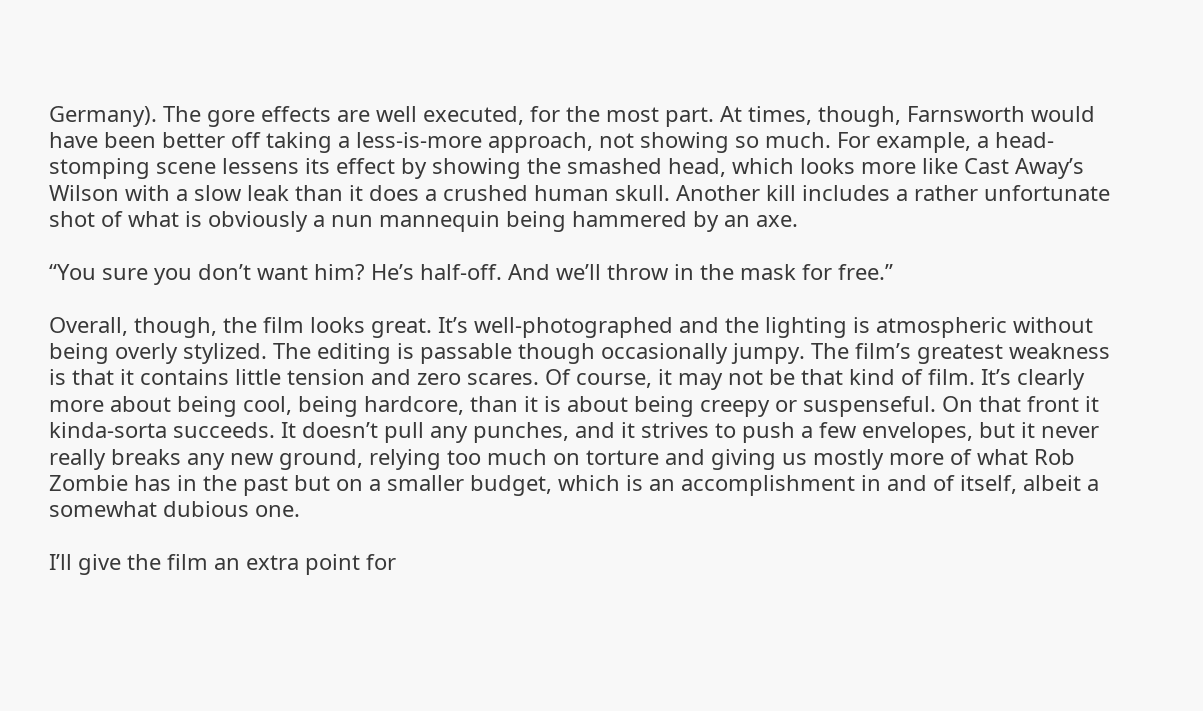Germany). The gore effects are well executed, for the most part. At times, though, Farnsworth would have been better off taking a less-is-more approach, not showing so much. For example, a head-stomping scene lessens its effect by showing the smashed head, which looks more like Cast Away’s Wilson with a slow leak than it does a crushed human skull. Another kill includes a rather unfortunate shot of what is obviously a nun mannequin being hammered by an axe.

“You sure you don’t want him? He’s half-off. And we’ll throw in the mask for free.”

Overall, though, the film looks great. It’s well-photographed and the lighting is atmospheric without being overly stylized. The editing is passable though occasionally jumpy. The film’s greatest weakness is that it contains little tension and zero scares. Of course, it may not be that kind of film. It’s clearly more about being cool, being hardcore, than it is about being creepy or suspenseful. On that front it kinda-sorta succeeds. It doesn’t pull any punches, and it strives to push a few envelopes, but it never really breaks any new ground, relying too much on torture and giving us mostly more of what Rob Zombie has in the past but on a smaller budget, which is an accomplishment in and of itself, albeit a somewhat dubious one.

I’ll give the film an extra point for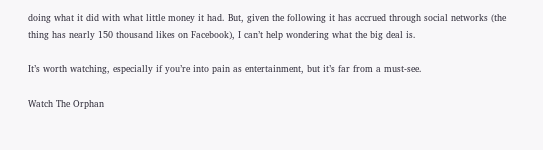doing what it did with what little money it had. But, given the following it has accrued through social networks (the thing has nearly 150 thousand likes on Facebook), I can’t help wondering what the big deal is.

It’s worth watching, especially if you’re into pain as entertainment, but it’s far from a must-see.

Watch The Orphan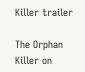Killer trailer

The Orphan Killer on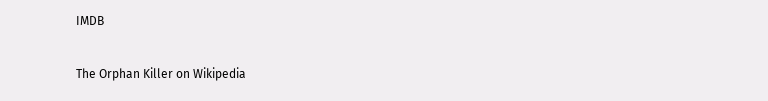IMDB

The Orphan Killer on Wikipedia